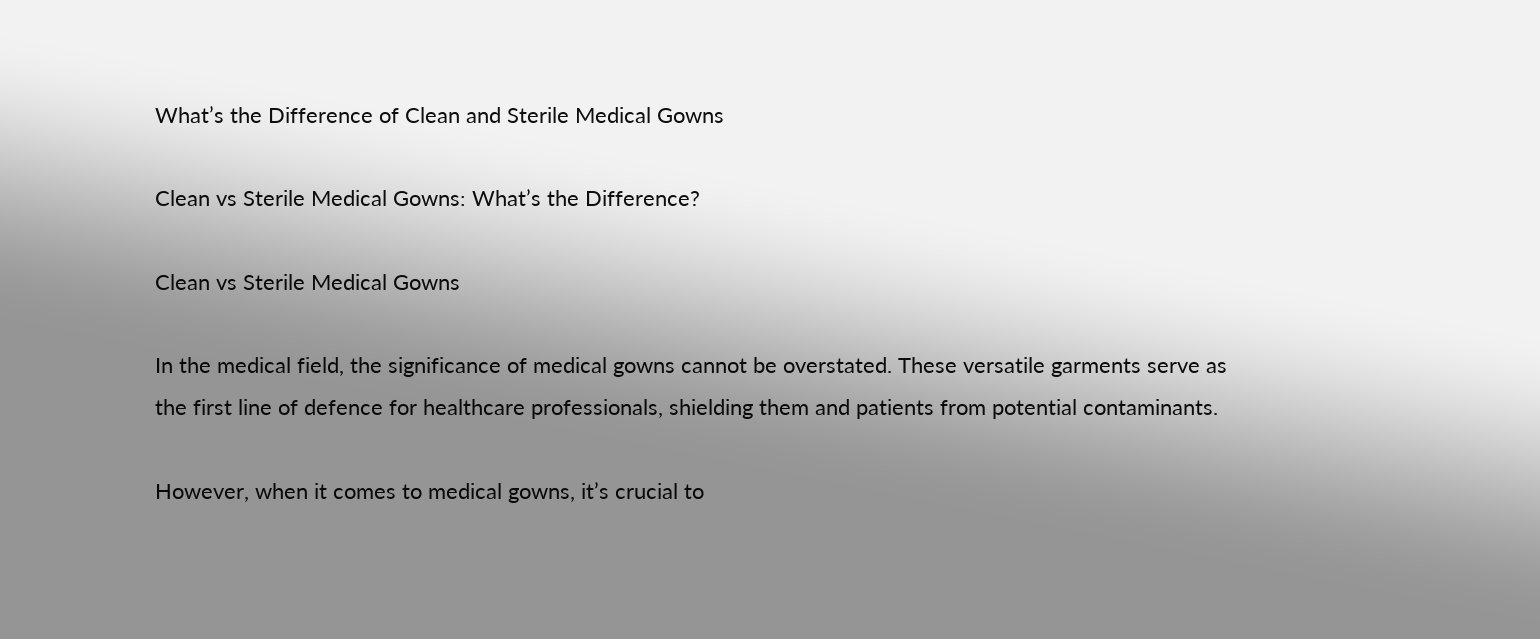What’s the Difference of Clean and Sterile Medical Gowns

Clean vs Sterile Medical Gowns: What’s the Difference?

Clean vs Sterile Medical Gowns

In the medical field, the significance of medical gowns cannot be overstated. These versatile garments serve as the first line of defence for healthcare professionals, shielding them and patients from potential contaminants.

However, when it comes to medical gowns, it’s crucial to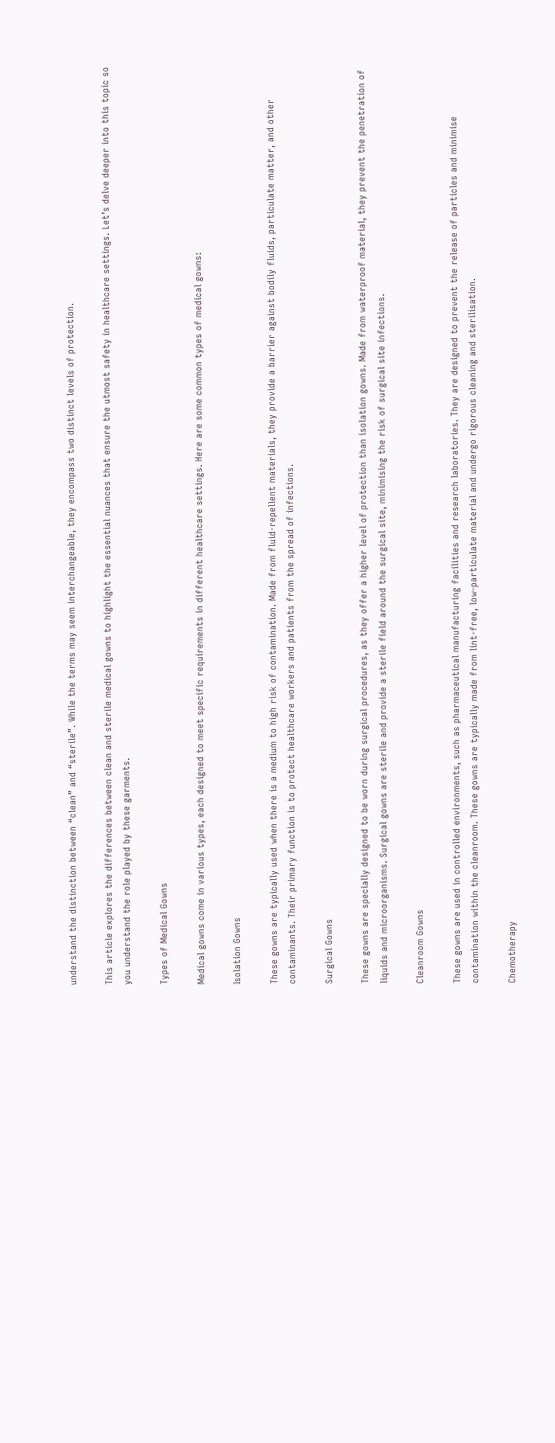understand the distinction between “clean” and “sterile”. While the terms may seem interchangeable, they encompass two distinct levels of protection.

This article explores the differences between clean and sterile medical gowns to highlight the essential nuances that ensure the utmost safety in healthcare settings. Let’s delve deeper into this topic so you understand the role played by these garments.

Types of Medical Gowns

Medical gowns come in various types, each designed to meet specific requirements in different healthcare settings. Here are some common types of medical gowns:

Isolation Gowns

These gowns are typically used when there is a medium to high risk of contamination. Made from fluid-repellent materials, they provide a barrier against bodily fluids, particulate matter, and other contaminants. Their primary function is to protect healthcare workers and patients from the spread of infections.

Surgical Gowns

These gowns are specially designed to be worn during surgical procedures, as they offer a higher level of protection than isolation gowns. Made from waterproof material, they prevent the penetration of liquids and microorganisms. Surgical gowns are sterile and provide a sterile field around the surgical site, minimising the risk of surgical site infections.

Cleanroom Gowns

These gowns are used in controlled environments, such as pharmaceutical manufacturing facilities and research laboratories. They are designed to prevent the release of particles and minimise contamination within the cleanroom. These gowns are typically made from lint-free, low-particulate material and undergo rigorous cleaning and sterilisation.

Chemotherapy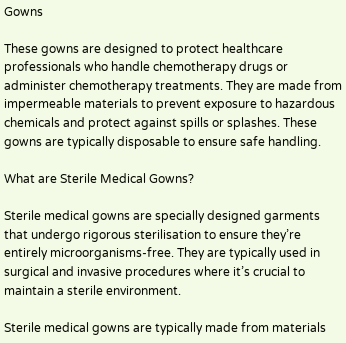Gowns

These gowns are designed to protect healthcare professionals who handle chemotherapy drugs or administer chemotherapy treatments. They are made from impermeable materials to prevent exposure to hazardous chemicals and protect against spills or splashes. These gowns are typically disposable to ensure safe handling.

What are Sterile Medical Gowns?

Sterile medical gowns are specially designed garments that undergo rigorous sterilisation to ensure they’re entirely microorganisms-free. They are typically used in surgical and invasive procedures where it’s crucial to maintain a sterile environment.

Sterile medical gowns are typically made from materials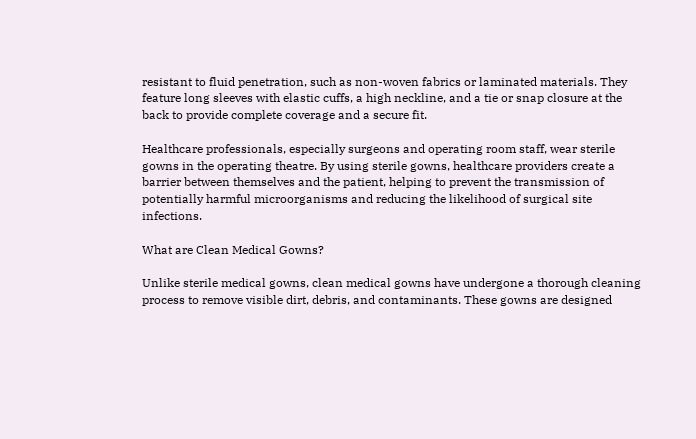resistant to fluid penetration, such as non-woven fabrics or laminated materials. They feature long sleeves with elastic cuffs, a high neckline, and a tie or snap closure at the back to provide complete coverage and a secure fit.

Healthcare professionals, especially surgeons and operating room staff, wear sterile gowns in the operating theatre. By using sterile gowns, healthcare providers create a barrier between themselves and the patient, helping to prevent the transmission of potentially harmful microorganisms and reducing the likelihood of surgical site infections.

What are Clean Medical Gowns?

Unlike sterile medical gowns, clean medical gowns have undergone a thorough cleaning process to remove visible dirt, debris, and contaminants. These gowns are designed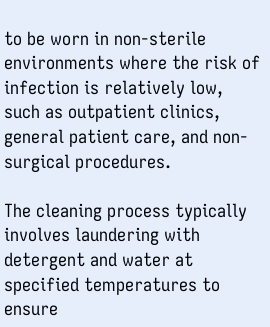to be worn in non-sterile environments where the risk of infection is relatively low, such as outpatient clinics, general patient care, and non-surgical procedures.

The cleaning process typically involves laundering with detergent and water at specified temperatures to ensure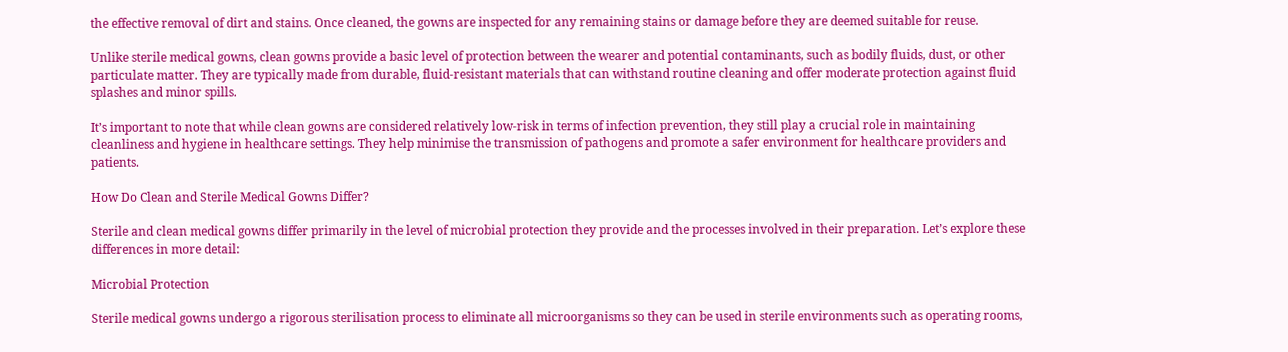the effective removal of dirt and stains. Once cleaned, the gowns are inspected for any remaining stains or damage before they are deemed suitable for reuse.

Unlike sterile medical gowns, clean gowns provide a basic level of protection between the wearer and potential contaminants, such as bodily fluids, dust, or other particulate matter. They are typically made from durable, fluid-resistant materials that can withstand routine cleaning and offer moderate protection against fluid splashes and minor spills.

It’s important to note that while clean gowns are considered relatively low-risk in terms of infection prevention, they still play a crucial role in maintaining cleanliness and hygiene in healthcare settings. They help minimise the transmission of pathogens and promote a safer environment for healthcare providers and patients.

How Do Clean and Sterile Medical Gowns Differ?

Sterile and clean medical gowns differ primarily in the level of microbial protection they provide and the processes involved in their preparation. Let’s explore these differences in more detail:

Microbial Protection

Sterile medical gowns undergo a rigorous sterilisation process to eliminate all microorganisms so they can be used in sterile environments such as operating rooms,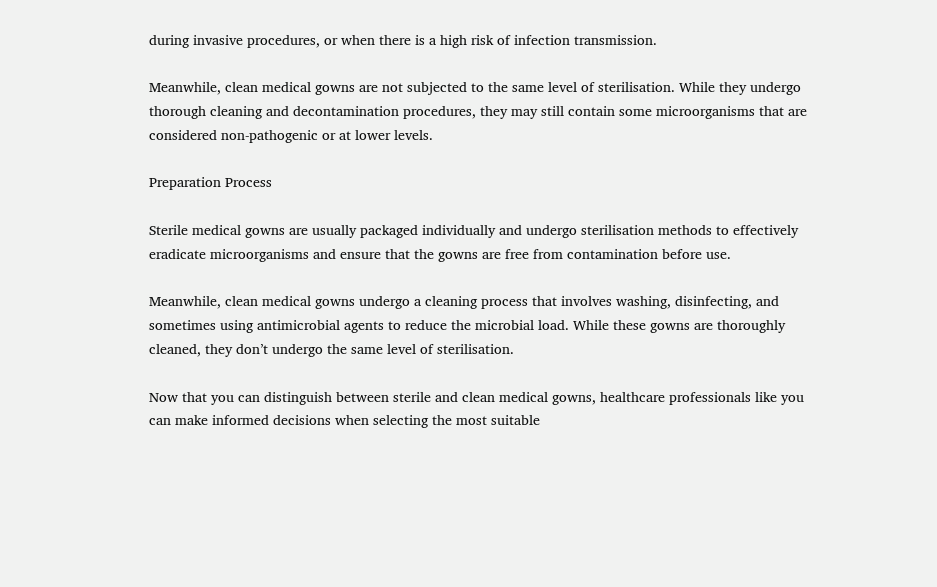during invasive procedures, or when there is a high risk of infection transmission.

Meanwhile, clean medical gowns are not subjected to the same level of sterilisation. While they undergo thorough cleaning and decontamination procedures, they may still contain some microorganisms that are considered non-pathogenic or at lower levels.

Preparation Process

Sterile medical gowns are usually packaged individually and undergo sterilisation methods to effectively eradicate microorganisms and ensure that the gowns are free from contamination before use.

Meanwhile, clean medical gowns undergo a cleaning process that involves washing, disinfecting, and sometimes using antimicrobial agents to reduce the microbial load. While these gowns are thoroughly cleaned, they don’t undergo the same level of sterilisation.

Now that you can distinguish between sterile and clean medical gowns, healthcare professionals like you can make informed decisions when selecting the most suitable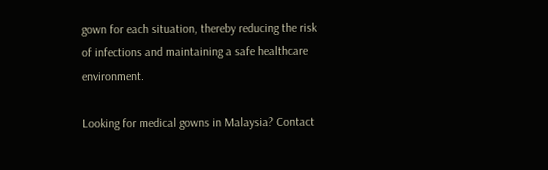gown for each situation, thereby reducing the risk of infections and maintaining a safe healthcare environment.

Looking for medical gowns in Malaysia? Contact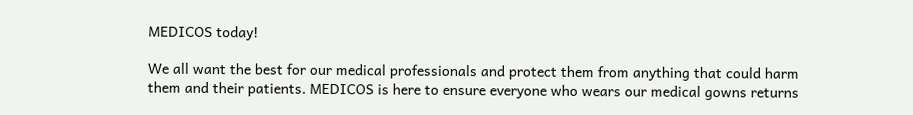MEDICOS today!

We all want the best for our medical professionals and protect them from anything that could harm them and their patients. MEDICOS is here to ensure everyone who wears our medical gowns returns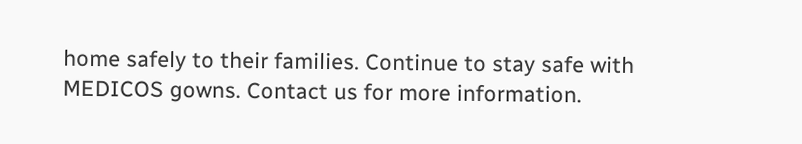home safely to their families. Continue to stay safe with MEDICOS gowns. Contact us for more information.